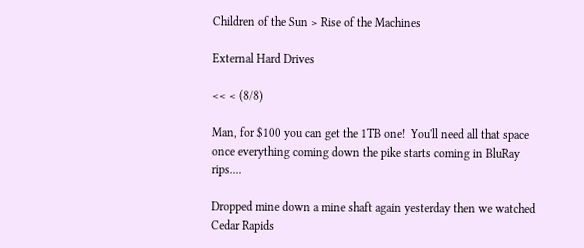Children of the Sun > Rise of the Machines

External Hard Drives

<< < (8/8)

Man, for $100 you can get the 1TB one!  You'll need all that space once everything coming down the pike starts coming in BluRay rips....

Dropped mine down a mine shaft again yesterday then we watched Cedar Rapids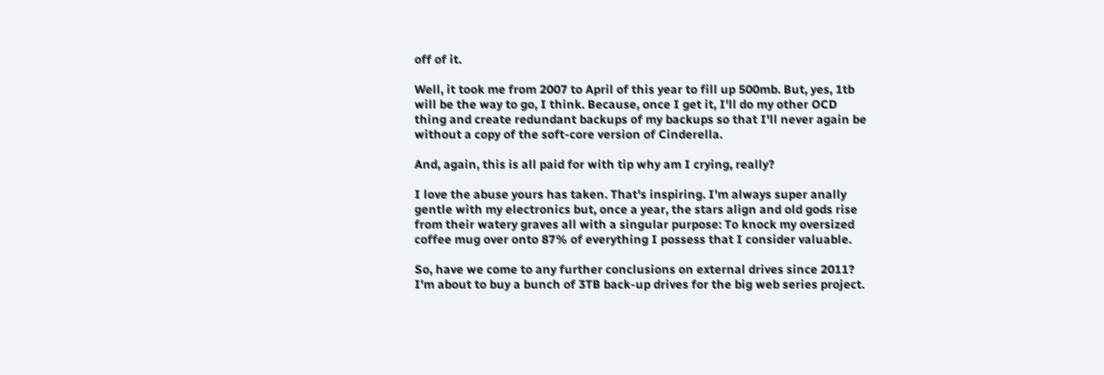off of it.

Well, it took me from 2007 to April of this year to fill up 500mb. But, yes, 1tb will be the way to go, I think. Because, once I get it, I'll do my other OCD thing and create redundant backups of my backups so that I'll never again be without a copy of the soft-core version of Cinderella.

And, again, this is all paid for with tip why am I crying, really?

I love the abuse yours has taken. That's inspiring. I'm always super anally gentle with my electronics but, once a year, the stars align and old gods rise from their watery graves all with a singular purpose: To knock my oversized coffee mug over onto 87% of everything I possess that I consider valuable.

So, have we come to any further conclusions on external drives since 2011? I'm about to buy a bunch of 3TB back-up drives for the big web series project.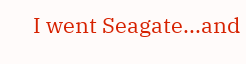I went Seagate...and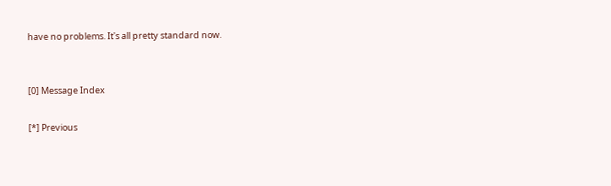have no problems. It's all pretty standard now.


[0] Message Index

[*] Previous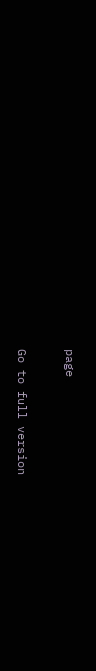page

Go to full version